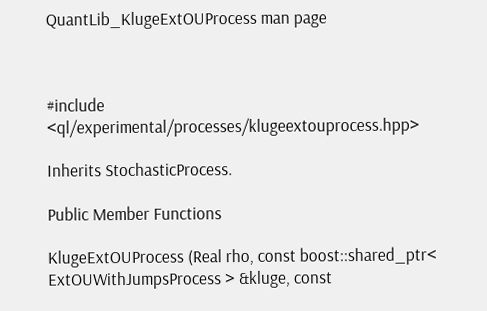QuantLib_KlugeExtOUProcess man page



#include <ql/experimental/processes/klugeextouprocess.hpp>

Inherits StochasticProcess.

Public Member Functions

KlugeExtOUProcess (Real rho, const boost::shared_ptr< ExtOUWithJumpsProcess > &kluge, const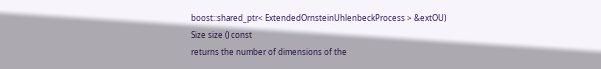boost::shared_ptr< ExtendedOrnsteinUhlenbeckProcess > &extOU)
Size size () const
returns the number of dimensions of the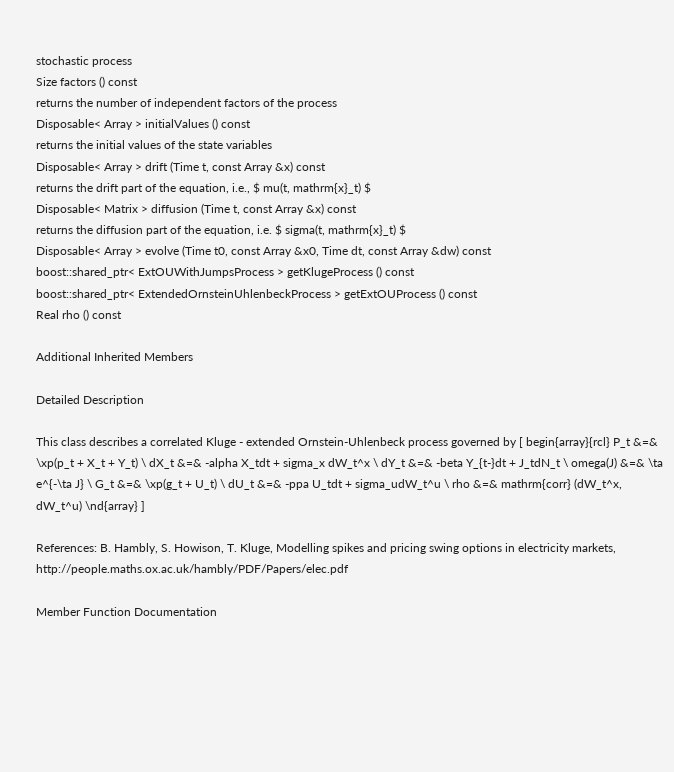stochastic process
Size factors () const
returns the number of independent factors of the process
Disposable< Array > initialValues () const
returns the initial values of the state variables
Disposable< Array > drift (Time t, const Array &x) const
returns the drift part of the equation, i.e., $ mu(t, mathrm{x}_t) $
Disposable< Matrix > diffusion (Time t, const Array &x) const
returns the diffusion part of the equation, i.e. $ sigma(t, mathrm{x}_t) $
Disposable< Array > evolve (Time t0, const Array &x0, Time dt, const Array &dw) const
boost::shared_ptr< ExtOUWithJumpsProcess > getKlugeProcess () const
boost::shared_ptr< ExtendedOrnsteinUhlenbeckProcess > getExtOUProcess () const
Real rho () const

Additional Inherited Members

Detailed Description

This class describes a correlated Kluge - extended Ornstein-Uhlenbeck process governed by [ begin{array}{rcl} P_t &=& \xp(p_t + X_t + Y_t) \ dX_t &=& -alpha X_tdt + sigma_x dW_t^x \ dY_t &=& -beta Y_{t-}dt + J_tdN_t \ omega(J) &=& \ta e^{-\ta J} \ G_t &=& \xp(g_t + U_t) \ dU_t &=& -ppa U_tdt + sigma_udW_t^u \ rho &=& mathrm{corr} (dW_t^x, dW_t^u) \nd{array} ]

References: B. Hambly, S. Howison, T. Kluge, Modelling spikes and pricing swing options in electricity markets, http://people.maths.ox.ac.uk/hambly/PDF/Papers/elec.pdf

Member Function Documentation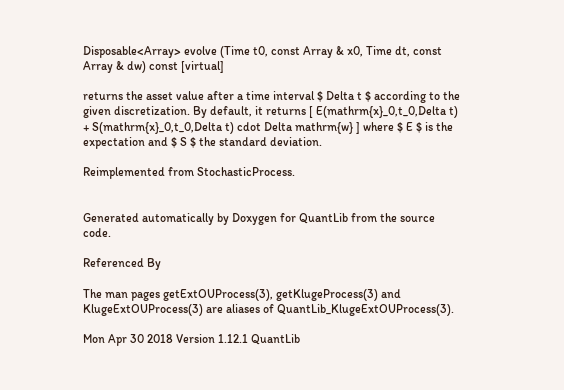Disposable<Array> evolve (Time t0, const Array & x0, Time dt, const Array & dw) const [virtual]

returns the asset value after a time interval $ Delta t $ according to the given discretization. By default, it returns [ E(mathrm{x}_0,t_0,Delta t) + S(mathrm{x}_0,t_0,Delta t) cdot Delta mathrm{w} ] where $ E $ is the expectation and $ S $ the standard deviation.

Reimplemented from StochasticProcess.


Generated automatically by Doxygen for QuantLib from the source code.

Referenced By

The man pages getExtOUProcess(3), getKlugeProcess(3) and KlugeExtOUProcess(3) are aliases of QuantLib_KlugeExtOUProcess(3).

Mon Apr 30 2018 Version 1.12.1 QuantLib